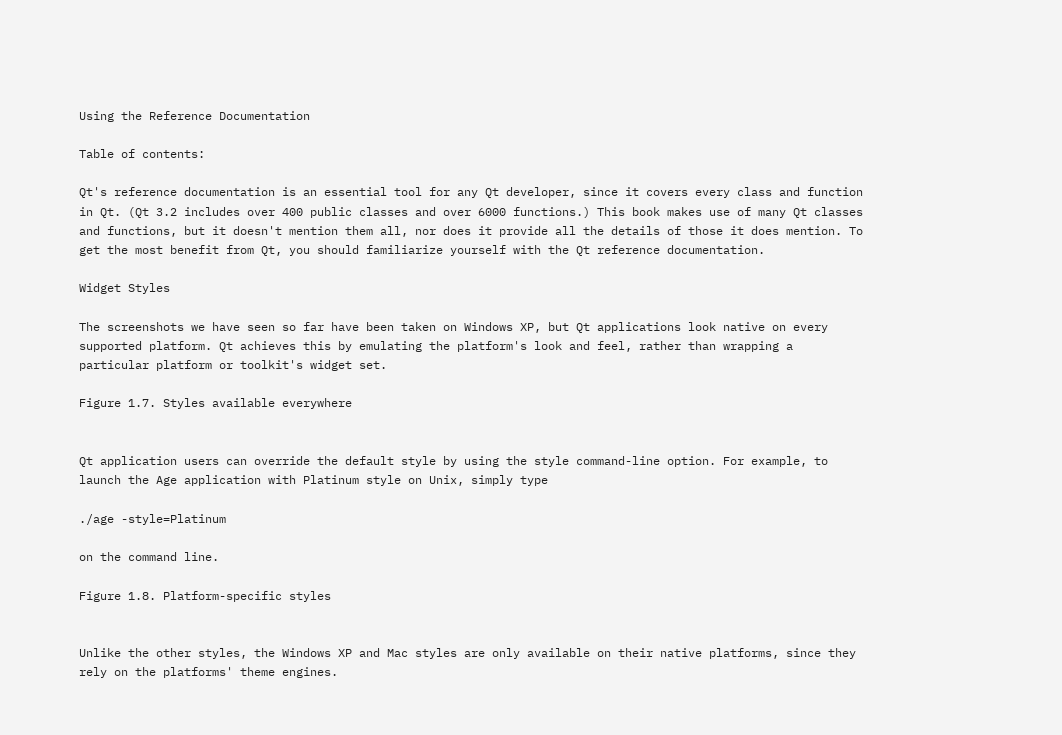Using the Reference Documentation

Table of contents:

Qt's reference documentation is an essential tool for any Qt developer, since it covers every class and function in Qt. (Qt 3.2 includes over 400 public classes and over 6000 functions.) This book makes use of many Qt classes and functions, but it doesn't mention them all, nor does it provide all the details of those it does mention. To get the most benefit from Qt, you should familiarize yourself with the Qt reference documentation.

Widget Styles

The screenshots we have seen so far have been taken on Windows XP, but Qt applications look native on every supported platform. Qt achieves this by emulating the platform's look and feel, rather than wrapping a particular platform or toolkit's widget set.

Figure 1.7. Styles available everywhere


Qt application users can override the default style by using the style command-line option. For example, to launch the Age application with Platinum style on Unix, simply type

./age -style=Platinum

on the command line.

Figure 1.8. Platform-specific styles


Unlike the other styles, the Windows XP and Mac styles are only available on their native platforms, since they rely on the platforms' theme engines.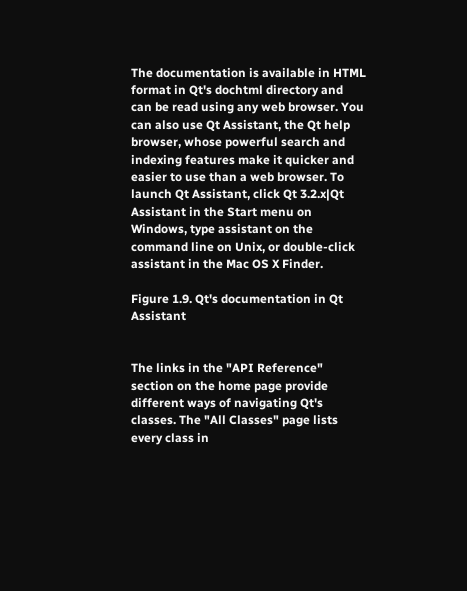The documentation is available in HTML format in Qt's dochtml directory and can be read using any web browser. You can also use Qt Assistant, the Qt help browser, whose powerful search and indexing features make it quicker and easier to use than a web browser. To launch Qt Assistant, click Qt 3.2.x|Qt Assistant in the Start menu on Windows, type assistant on the command line on Unix, or double-click assistant in the Mac OS X Finder.

Figure 1.9. Qt's documentation in Qt Assistant


The links in the "API Reference" section on the home page provide different ways of navigating Qt's classes. The "All Classes" page lists every class in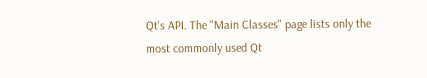Qt's API. The "Main Classes" page lists only the most commonly used Qt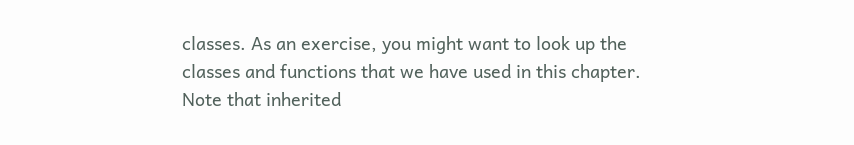classes. As an exercise, you might want to look up the classes and functions that we have used in this chapter. Note that inherited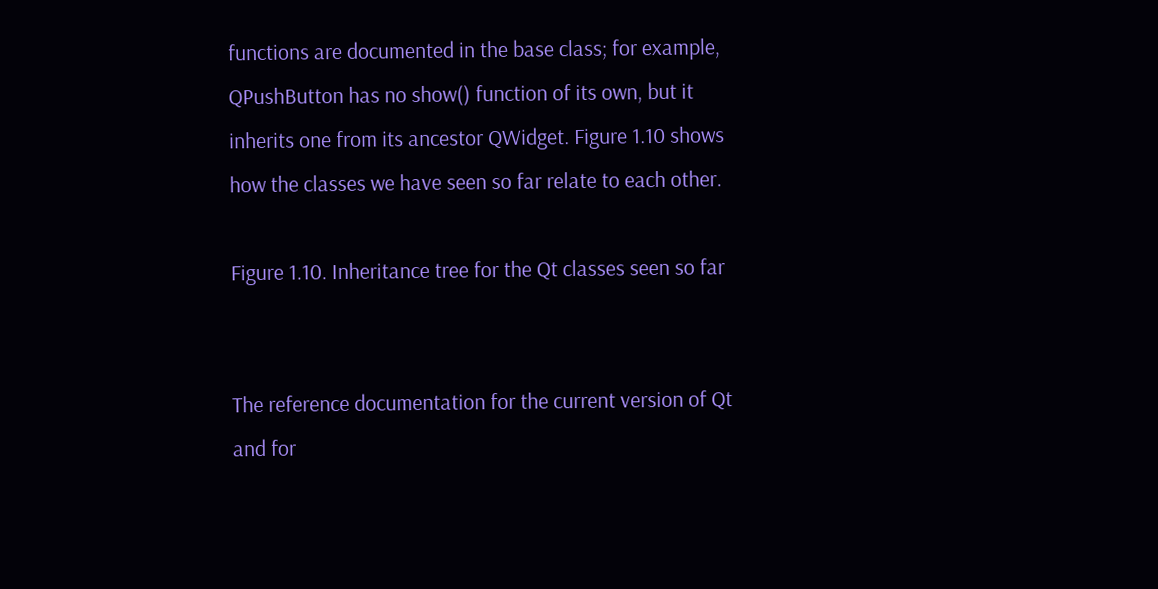functions are documented in the base class; for example, QPushButton has no show() function of its own, but it inherits one from its ancestor QWidget. Figure 1.10 shows how the classes we have seen so far relate to each other.

Figure 1.10. Inheritance tree for the Qt classes seen so far


The reference documentation for the current version of Qt and for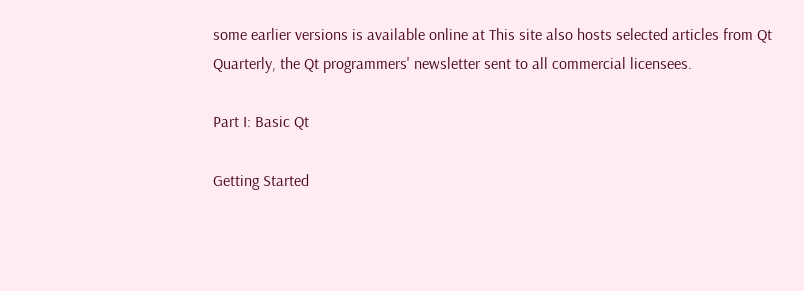some earlier versions is available online at This site also hosts selected articles from Qt Quarterly, the Qt programmers' newsletter sent to all commercial licensees.

Part I: Basic Qt

Getting Started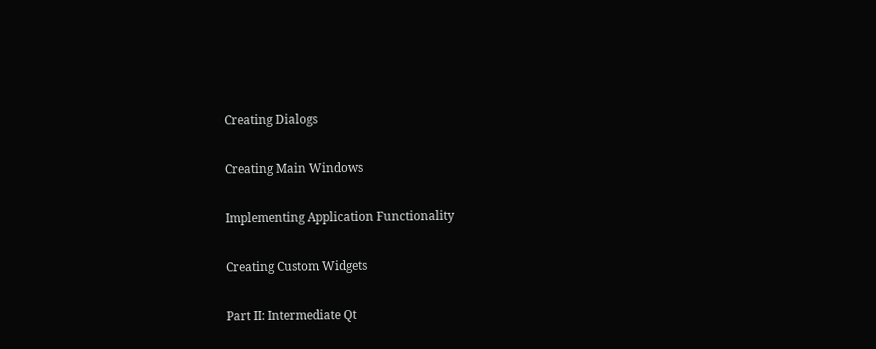Creating Dialogs

Creating Main Windows

Implementing Application Functionality

Creating Custom Widgets

Part II: Intermediate Qt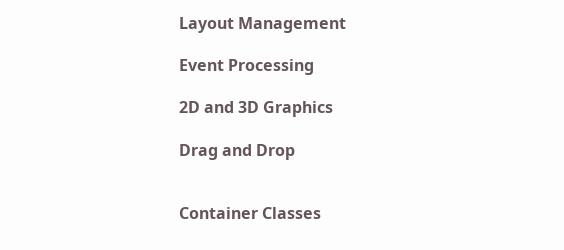Layout Management

Event Processing

2D and 3D Graphics

Drag and Drop


Container Classes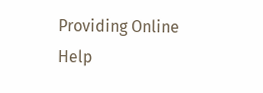Providing Online Help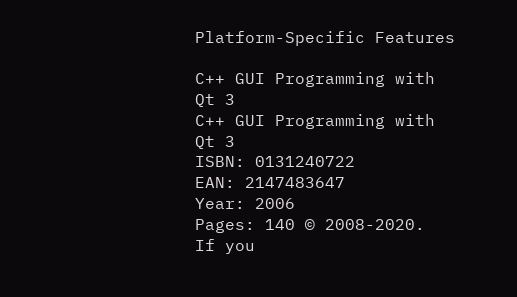Platform-Specific Features

C++ GUI Programming with Qt 3
C++ GUI Programming with Qt 3
ISBN: 0131240722
EAN: 2147483647
Year: 2006
Pages: 140 © 2008-2020.
If you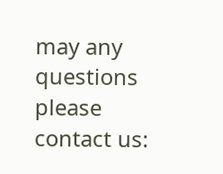may any questions please contact us: